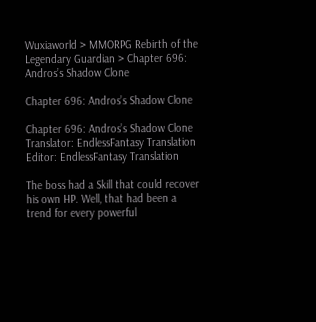Wuxiaworld > MMORPG Rebirth of the Legendary Guardian > Chapter 696: Andros’s Shadow Clone

Chapter 696: Andros’s Shadow Clone

Chapter 696: Andros’s Shadow Clone
Translator: EndlessFantasy Translation Editor: EndlessFantasy Translation

The boss had a Skill that could recover his own HP. Well, that had been a trend for every powerful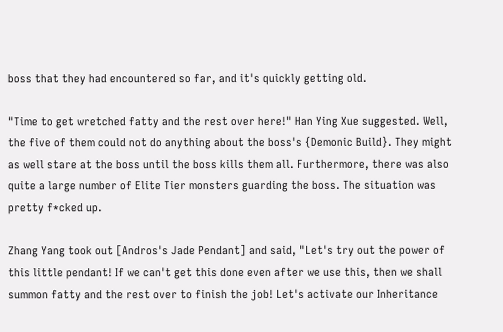boss that they had encountered so far, and it's quickly getting old.

"Time to get wretched fatty and the rest over here!" Han Ying Xue suggested. Well, the five of them could not do anything about the boss's {Demonic Build}. They might as well stare at the boss until the boss kills them all. Furthermore, there was also quite a large number of Elite Tier monsters guarding the boss. The situation was pretty f*cked up.

Zhang Yang took out [Andros's Jade Pendant] and said, "Let's try out the power of this little pendant! If we can't get this done even after we use this, then we shall summon fatty and the rest over to finish the job! Let's activate our Inheritance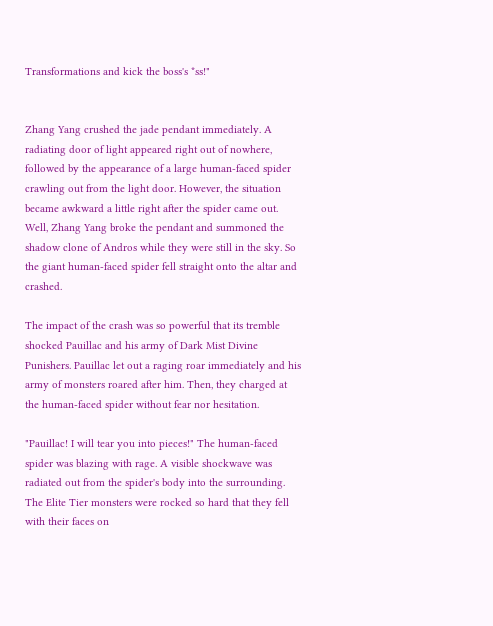Transformations and kick the boss's *ss!"


Zhang Yang crushed the jade pendant immediately. A radiating door of light appeared right out of nowhere, followed by the appearance of a large human-faced spider crawling out from the light door. However, the situation became awkward a little right after the spider came out. Well, Zhang Yang broke the pendant and summoned the shadow clone of Andros while they were still in the sky. So the giant human-faced spider fell straight onto the altar and crashed.

The impact of the crash was so powerful that its tremble shocked Pauillac and his army of Dark Mist Divine Punishers. Pauillac let out a raging roar immediately and his army of monsters roared after him. Then, they charged at the human-faced spider without fear nor hesitation.

"Pauillac! I will tear you into pieces!" The human-faced spider was blazing with rage. A visible shockwave was radiated out from the spider's body into the surrounding. The Elite Tier monsters were rocked so hard that they fell with their faces on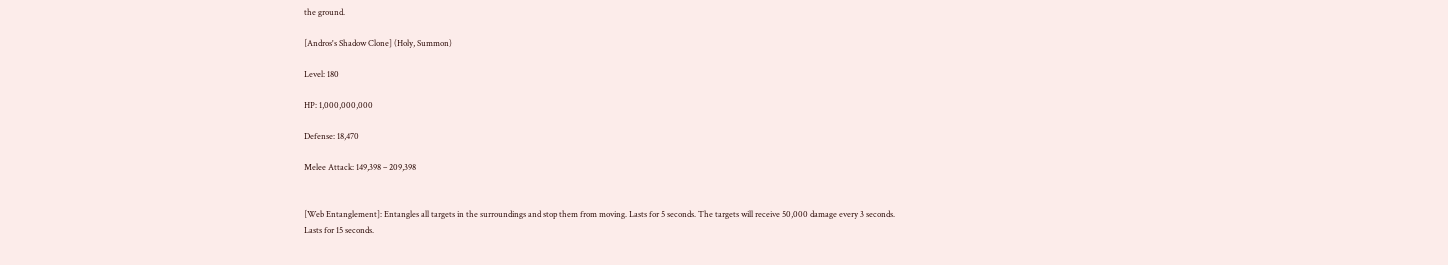the ground.

[Andros's Shadow Clone] (Holy, Summon)

Level: 180

HP: 1,000,000,000

Defense: 18,470

Melee Attack: 149,398 – 209,398


[Web Entanglement]: Entangles all targets in the surroundings and stop them from moving. Lasts for 5 seconds. The targets will receive 50,000 damage every 3 seconds. Lasts for 15 seconds.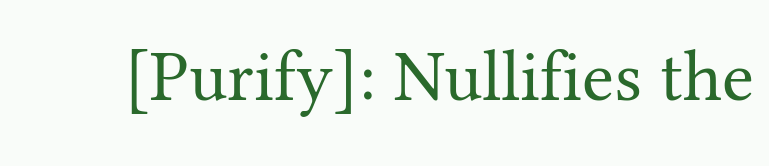[Purify]: Nullifies the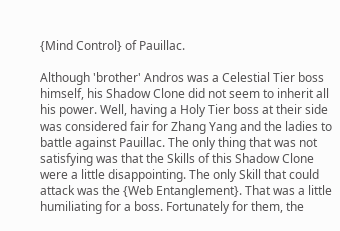{Mind Control} of Pauillac.

Although 'brother' Andros was a Celestial Tier boss himself, his Shadow Clone did not seem to inherit all his power. Well, having a Holy Tier boss at their side was considered fair for Zhang Yang and the ladies to battle against Pauillac. The only thing that was not satisfying was that the Skills of this Shadow Clone were a little disappointing. The only Skill that could attack was the {Web Entanglement}. That was a little humiliating for a boss. Fortunately for them, the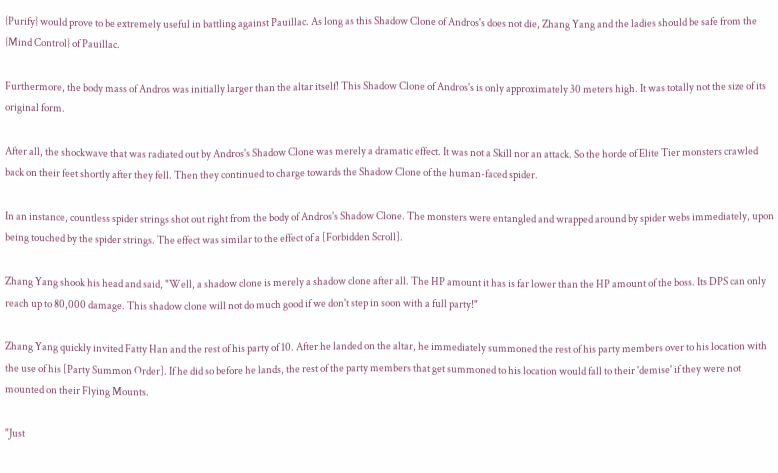{Purify} would prove to be extremely useful in battling against Pauillac. As long as this Shadow Clone of Andros's does not die, Zhang Yang and the ladies should be safe from the {Mind Control} of Pauillac.

Furthermore, the body mass of Andros was initially larger than the altar itself! This Shadow Clone of Andros's is only approximately 30 meters high. It was totally not the size of its original form.

After all, the shockwave that was radiated out by Andros's Shadow Clone was merely a dramatic effect. It was not a Skill nor an attack. So the horde of Elite Tier monsters crawled back on their feet shortly after they fell. Then they continued to charge towards the Shadow Clone of the human-faced spider.

In an instance, countless spider strings shot out right from the body of Andros's Shadow Clone. The monsters were entangled and wrapped around by spider webs immediately, upon being touched by the spider strings. The effect was similar to the effect of a [Forbidden Scroll].

Zhang Yang shook his head and said, "Well, a shadow clone is merely a shadow clone after all. The HP amount it has is far lower than the HP amount of the boss. Its DPS can only reach up to 80,000 damage. This shadow clone will not do much good if we don't step in soon with a full party!"

Zhang Yang quickly invited Fatty Han and the rest of his party of 10. After he landed on the altar, he immediately summoned the rest of his party members over to his location with the use of his [Party Summon Order]. If he did so before he lands, the rest of the party members that get summoned to his location would fall to their 'demise' if they were not mounted on their Flying Mounts.

"Just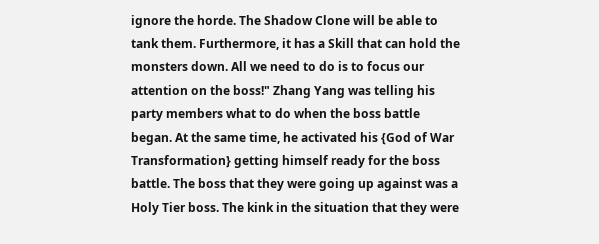ignore the horde. The Shadow Clone will be able to tank them. Furthermore, it has a Skill that can hold the monsters down. All we need to do is to focus our attention on the boss!" Zhang Yang was telling his party members what to do when the boss battle began. At the same time, he activated his {God of War Transformation} getting himself ready for the boss battle. The boss that they were going up against was a Holy Tier boss. The kink in the situation that they were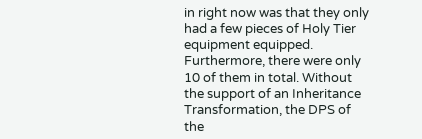in right now was that they only had a few pieces of Holy Tier equipment equipped. Furthermore, there were only 10 of them in total. Without the support of an Inheritance Transformation, the DPS of the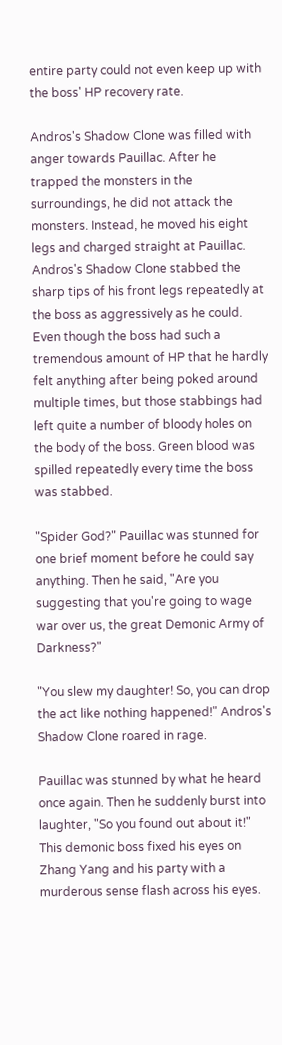entire party could not even keep up with the boss' HP recovery rate.

Andros's Shadow Clone was filled with anger towards Pauillac. After he trapped the monsters in the surroundings, he did not attack the monsters. Instead, he moved his eight legs and charged straight at Pauillac. Andros's Shadow Clone stabbed the sharp tips of his front legs repeatedly at the boss as aggressively as he could. Even though the boss had such a tremendous amount of HP that he hardly felt anything after being poked around multiple times, but those stabbings had left quite a number of bloody holes on the body of the boss. Green blood was spilled repeatedly every time the boss was stabbed.

"Spider God?" Pauillac was stunned for one brief moment before he could say anything. Then he said, "Are you suggesting that you're going to wage war over us, the great Demonic Army of Darkness?"

"You slew my daughter! So, you can drop the act like nothing happened!" Andros's Shadow Clone roared in rage.

Pauillac was stunned by what he heard once again. Then he suddenly burst into laughter, "So you found out about it!" This demonic boss fixed his eyes on Zhang Yang and his party with a murderous sense flash across his eyes.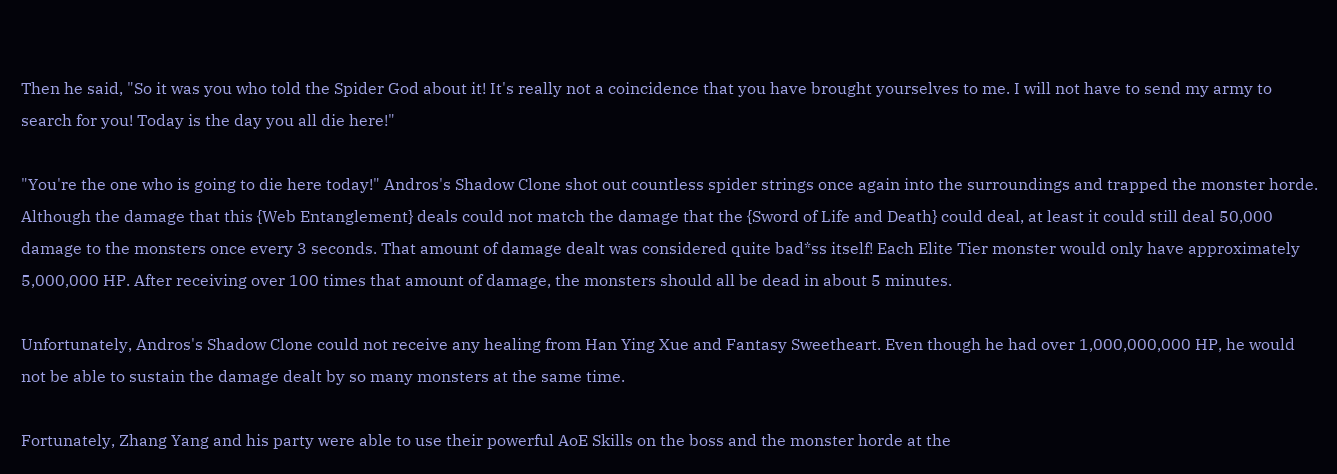Then he said, "So it was you who told the Spider God about it! It's really not a coincidence that you have brought yourselves to me. I will not have to send my army to search for you! Today is the day you all die here!"

"You're the one who is going to die here today!" Andros's Shadow Clone shot out countless spider strings once again into the surroundings and trapped the monster horde. Although the damage that this {Web Entanglement} deals could not match the damage that the {Sword of Life and Death} could deal, at least it could still deal 50,000 damage to the monsters once every 3 seconds. That amount of damage dealt was considered quite bad*ss itself! Each Elite Tier monster would only have approximately 5,000,000 HP. After receiving over 100 times that amount of damage, the monsters should all be dead in about 5 minutes.

Unfortunately, Andros's Shadow Clone could not receive any healing from Han Ying Xue and Fantasy Sweetheart. Even though he had over 1,000,000,000 HP, he would not be able to sustain the damage dealt by so many monsters at the same time.

Fortunately, Zhang Yang and his party were able to use their powerful AoE Skills on the boss and the monster horde at the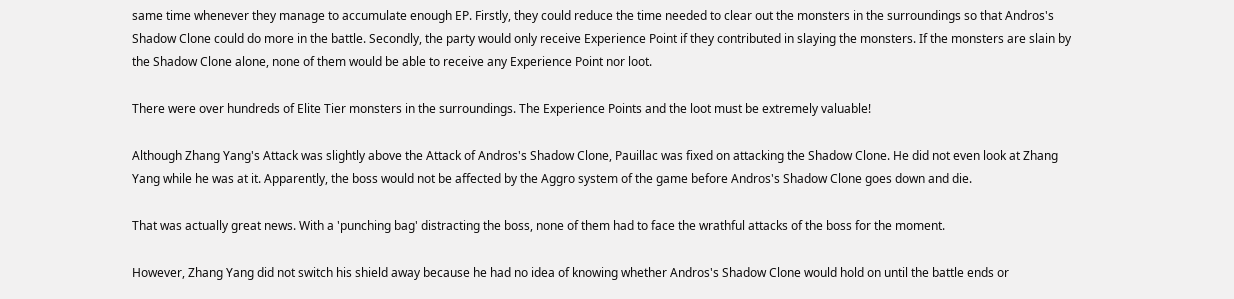same time whenever they manage to accumulate enough EP. Firstly, they could reduce the time needed to clear out the monsters in the surroundings so that Andros's Shadow Clone could do more in the battle. Secondly, the party would only receive Experience Point if they contributed in slaying the monsters. If the monsters are slain by the Shadow Clone alone, none of them would be able to receive any Experience Point nor loot.

There were over hundreds of Elite Tier monsters in the surroundings. The Experience Points and the loot must be extremely valuable!

Although Zhang Yang's Attack was slightly above the Attack of Andros's Shadow Clone, Pauillac was fixed on attacking the Shadow Clone. He did not even look at Zhang Yang while he was at it. Apparently, the boss would not be affected by the Aggro system of the game before Andros's Shadow Clone goes down and die.

That was actually great news. With a 'punching bag' distracting the boss, none of them had to face the wrathful attacks of the boss for the moment.

However, Zhang Yang did not switch his shield away because he had no idea of knowing whether Andros's Shadow Clone would hold on until the battle ends or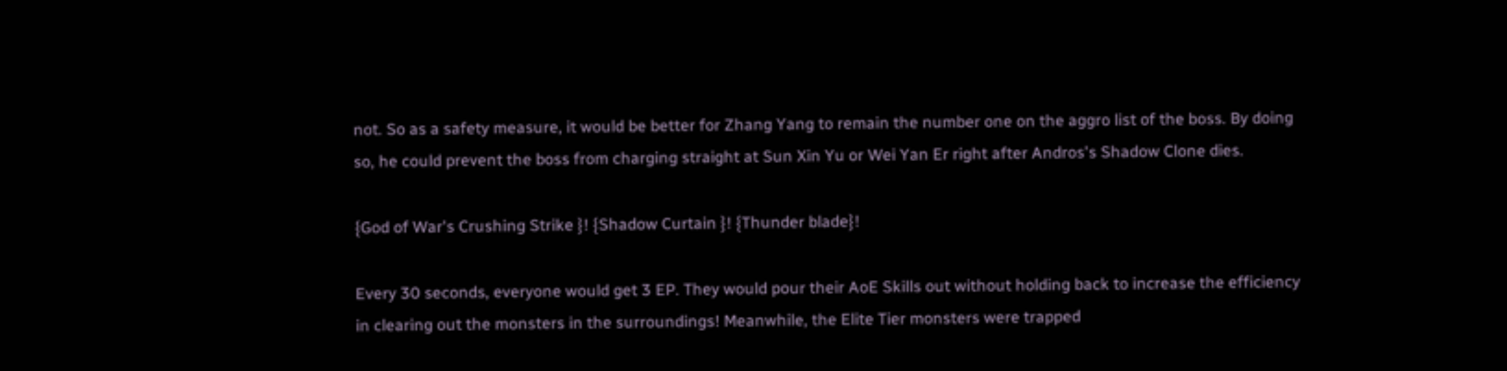not. So as a safety measure, it would be better for Zhang Yang to remain the number one on the aggro list of the boss. By doing so, he could prevent the boss from charging straight at Sun Xin Yu or Wei Yan Er right after Andros's Shadow Clone dies.

{God of War's Crushing Strike }! {Shadow Curtain }! {Thunder blade}!

Every 30 seconds, everyone would get 3 EP. They would pour their AoE Skills out without holding back to increase the efficiency in clearing out the monsters in the surroundings! Meanwhile, the Elite Tier monsters were trapped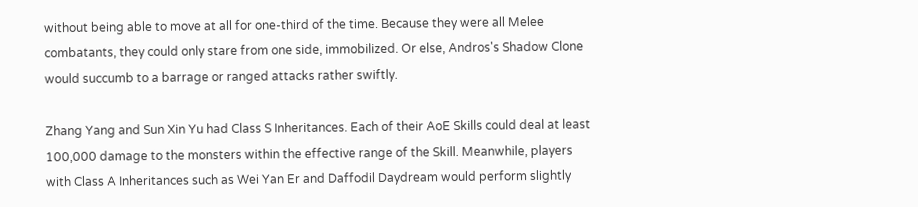without being able to move at all for one-third of the time. Because they were all Melee combatants, they could only stare from one side, immobilized. Or else, Andros's Shadow Clone would succumb to a barrage or ranged attacks rather swiftly.

Zhang Yang and Sun Xin Yu had Class S Inheritances. Each of their AoE Skills could deal at least 100,000 damage to the monsters within the effective range of the Skill. Meanwhile, players with Class A Inheritances such as Wei Yan Er and Daffodil Daydream would perform slightly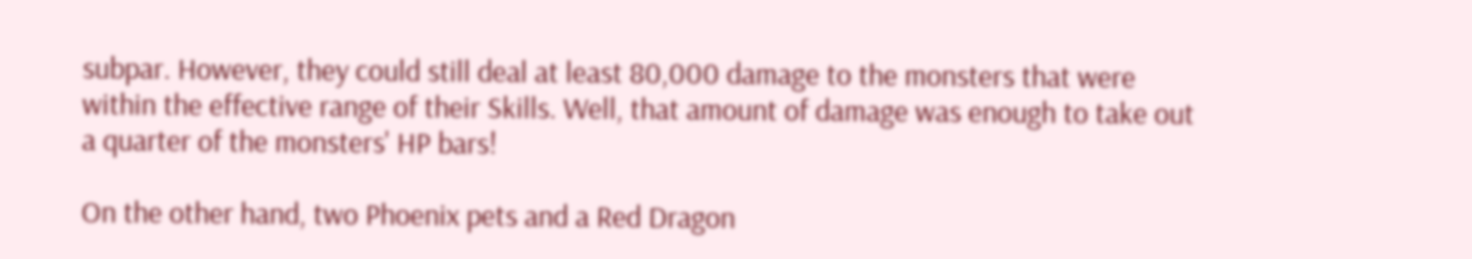subpar. However, they could still deal at least 80,000 damage to the monsters that were within the effective range of their Skills. Well, that amount of damage was enough to take out a quarter of the monsters' HP bars!

On the other hand, two Phoenix pets and a Red Dragon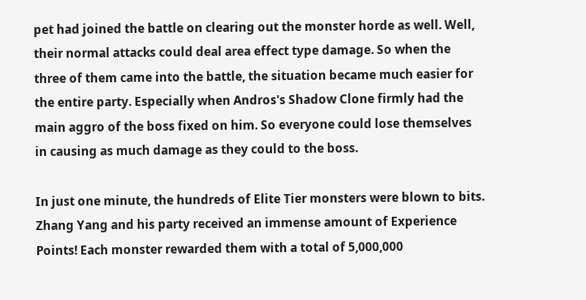pet had joined the battle on clearing out the monster horde as well. Well, their normal attacks could deal area effect type damage. So when the three of them came into the battle, the situation became much easier for the entire party. Especially when Andros's Shadow Clone firmly had the main aggro of the boss fixed on him. So everyone could lose themselves in causing as much damage as they could to the boss.

In just one minute, the hundreds of Elite Tier monsters were blown to bits. Zhang Yang and his party received an immense amount of Experience Points! Each monster rewarded them with a total of 5,000,000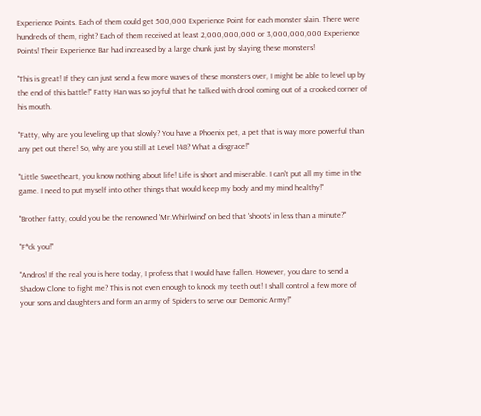Experience Points. Each of them could get 500,000 Experience Point for each monster slain. There were hundreds of them, right? Each of them received at least 2,000,000,000 or 3,000,000,000 Experience Points! Their Experience Bar had increased by a large chunk just by slaying these monsters!

"This is great! If they can just send a few more waves of these monsters over, I might be able to level up by the end of this battle!" Fatty Han was so joyful that he talked with drool coming out of a crooked corner of his mouth.

"Fatty, why are you leveling up that slowly? You have a Phoenix pet, a pet that is way more powerful than any pet out there! So, why are you still at Level 148? What a disgrace!"

"Little Sweetheart, you know nothing about life! Life is short and miserable. I can't put all my time in the game. I need to put myself into other things that would keep my body and my mind healthy!"

"Brother fatty, could you be the renowned 'Mr.Whirlwind' on bed that 'shoots' in less than a minute?"

"F*ck you!"

"Andros! If the real you is here today, I profess that I would have fallen. However, you dare to send a Shadow Clone to fight me? This is not even enough to knock my teeth out! I shall control a few more of your sons and daughters and form an army of Spiders to serve our Demonic Army!"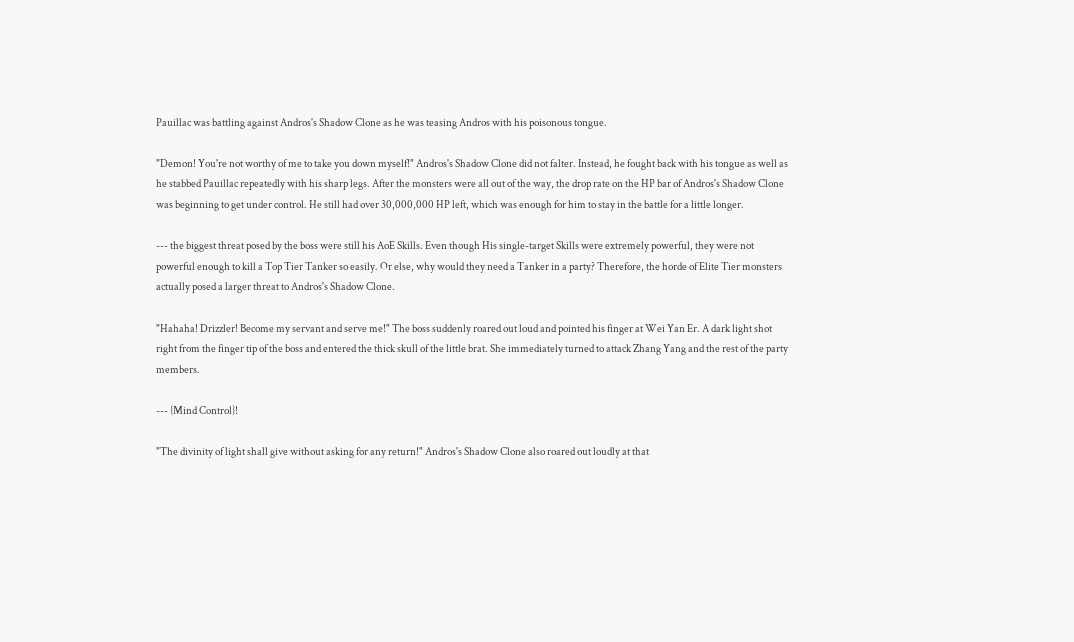Pauillac was battling against Andros's Shadow Clone as he was teasing Andros with his poisonous tongue.

"Demon! You're not worthy of me to take you down myself!" Andros's Shadow Clone did not falter. Instead, he fought back with his tongue as well as he stabbed Pauillac repeatedly with his sharp legs. After the monsters were all out of the way, the drop rate on the HP bar of Andros's Shadow Clone was beginning to get under control. He still had over 30,000,000 HP left, which was enough for him to stay in the battle for a little longer.

--- the biggest threat posed by the boss were still his AoE Skills. Even though His single-target Skills were extremely powerful, they were not powerful enough to kill a Top Tier Tanker so easily. Or else, why would they need a Tanker in a party? Therefore, the horde of Elite Tier monsters actually posed a larger threat to Andros's Shadow Clone.

"Hahaha! Drizzler! Become my servant and serve me!" The boss suddenly roared out loud and pointed his finger at Wei Yan Er. A dark light shot right from the finger tip of the boss and entered the thick skull of the little brat. She immediately turned to attack Zhang Yang and the rest of the party members.

--- {Mind Control}!

"The divinity of light shall give without asking for any return!" Andros's Shadow Clone also roared out loudly at that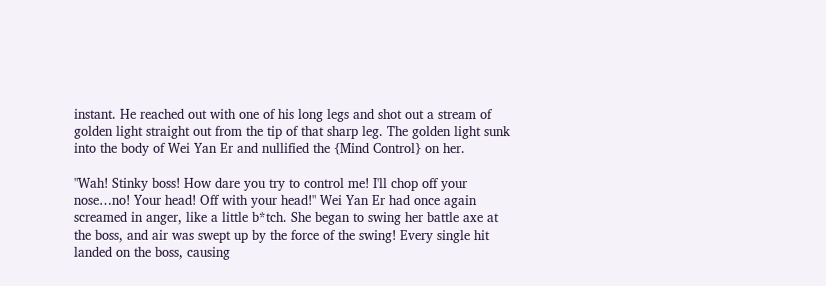instant. He reached out with one of his long legs and shot out a stream of golden light straight out from the tip of that sharp leg. The golden light sunk into the body of Wei Yan Er and nullified the {Mind Control} on her.

"Wah! Stinky boss! How dare you try to control me! I'll chop off your nose…no! Your head! Off with your head!" Wei Yan Er had once again screamed in anger, like a little b*tch. She began to swing her battle axe at the boss, and air was swept up by the force of the swing! Every single hit landed on the boss, causing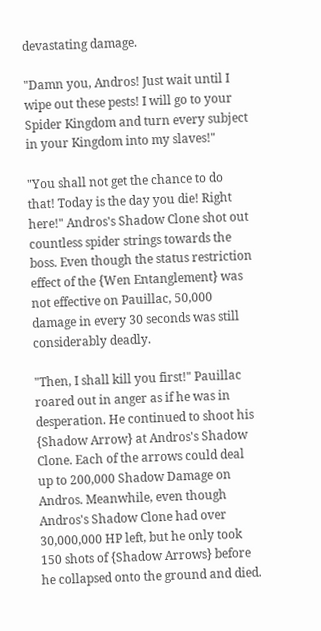devastating damage.

"Damn you, Andros! Just wait until I wipe out these pests! I will go to your Spider Kingdom and turn every subject in your Kingdom into my slaves!"

"You shall not get the chance to do that! Today is the day you die! Right here!" Andros's Shadow Clone shot out countless spider strings towards the boss. Even though the status restriction effect of the {Wen Entanglement} was not effective on Pauillac, 50,000 damage in every 30 seconds was still considerably deadly.

"Then, I shall kill you first!" Pauillac roared out in anger as if he was in desperation. He continued to shoot his {Shadow Arrow} at Andros's Shadow Clone. Each of the arrows could deal up to 200,000 Shadow Damage on Andros. Meanwhile, even though Andros's Shadow Clone had over 30,000,000 HP left, but he only took 150 shots of {Shadow Arrows} before he collapsed onto the ground and died.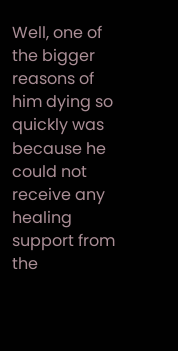Well, one of the bigger reasons of him dying so quickly was because he could not receive any healing support from the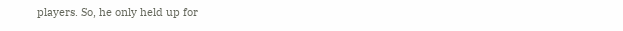players. So, he only held up for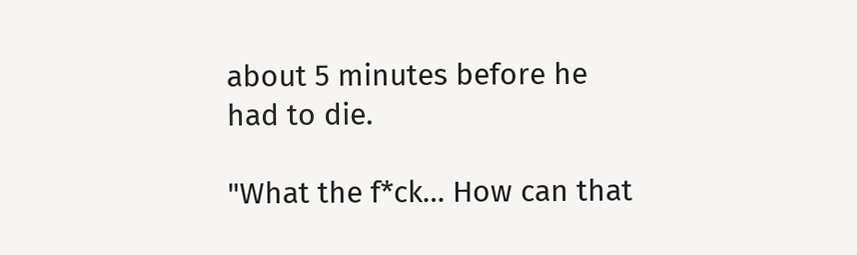about 5 minutes before he had to die.

"What the f*ck… How can that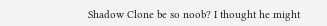Shadow Clone be so noob? I thought he might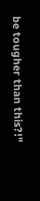be tougher than this?!"